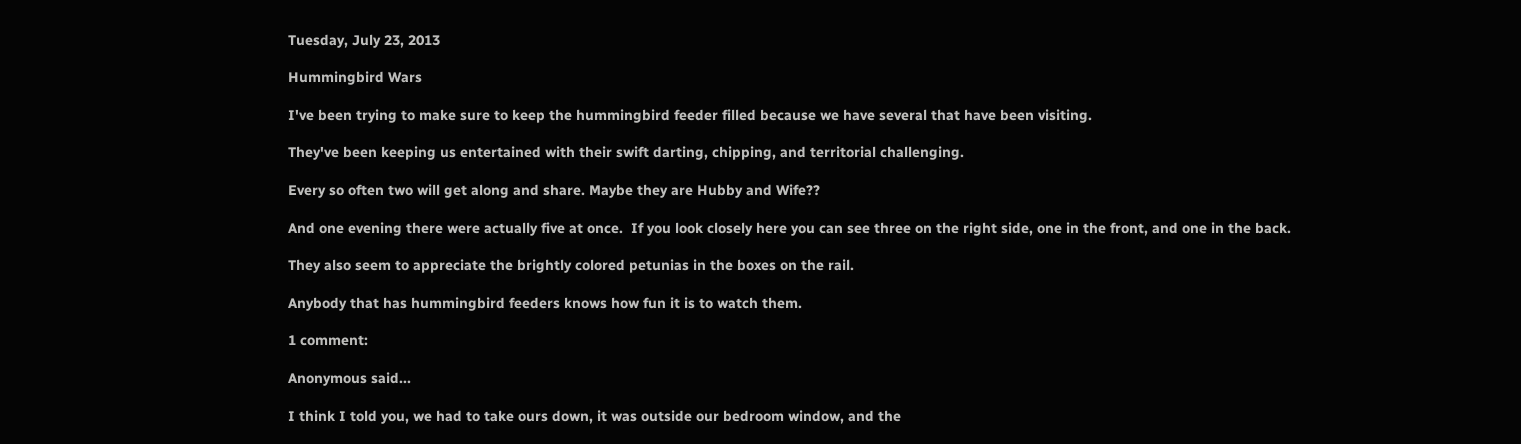Tuesday, July 23, 2013

Hummingbird Wars

I've been trying to make sure to keep the hummingbird feeder filled because we have several that have been visiting.

They've been keeping us entertained with their swift darting, chipping, and territorial challenging.

Every so often two will get along and share. Maybe they are Hubby and Wife??

And one evening there were actually five at once.  If you look closely here you can see three on the right side, one in the front, and one in the back.

They also seem to appreciate the brightly colored petunias in the boxes on the rail.

Anybody that has hummingbird feeders knows how fun it is to watch them.

1 comment:

Anonymous said...

I think I told you, we had to take ours down, it was outside our bedroom window, and the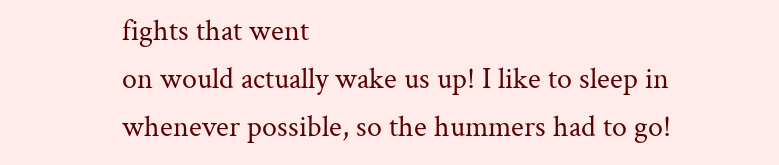fights that went
on would actually wake us up! I like to sleep in whenever possible, so the hummers had to go!